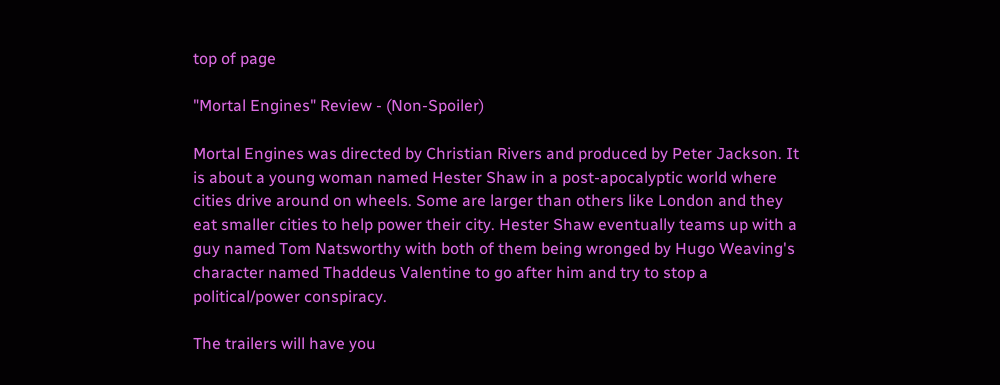top of page

"Mortal Engines" Review - (Non-Spoiler)

Mortal Engines was directed by Christian Rivers and produced by Peter Jackson. It is about a young woman named Hester Shaw in a post-apocalyptic world where cities drive around on wheels. Some are larger than others like London and they eat smaller cities to help power their city. Hester Shaw eventually teams up with a guy named Tom Natsworthy with both of them being wronged by Hugo Weaving's character named Thaddeus Valentine to go after him and try to stop a political/power conspiracy.

The trailers will have you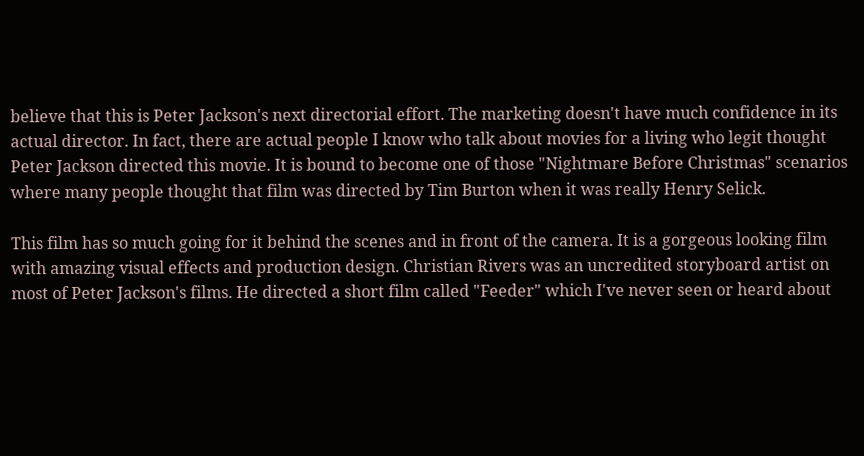believe that this is Peter Jackson's next directorial effort. The marketing doesn't have much confidence in its actual director. In fact, there are actual people I know who talk about movies for a living who legit thought Peter Jackson directed this movie. It is bound to become one of those "Nightmare Before Christmas" scenarios where many people thought that film was directed by Tim Burton when it was really Henry Selick.

This film has so much going for it behind the scenes and in front of the camera. It is a gorgeous looking film with amazing visual effects and production design. Christian Rivers was an uncredited storyboard artist on most of Peter Jackson's films. He directed a short film called "Feeder" which I've never seen or heard about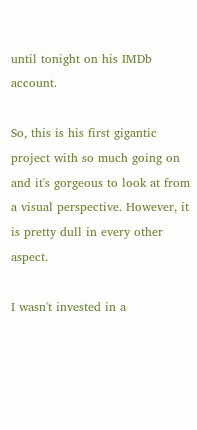until tonight on his IMDb account.

So, this is his first gigantic project with so much going on and it's gorgeous to look at from a visual perspective. However, it is pretty dull in every other aspect.

I wasn't invested in a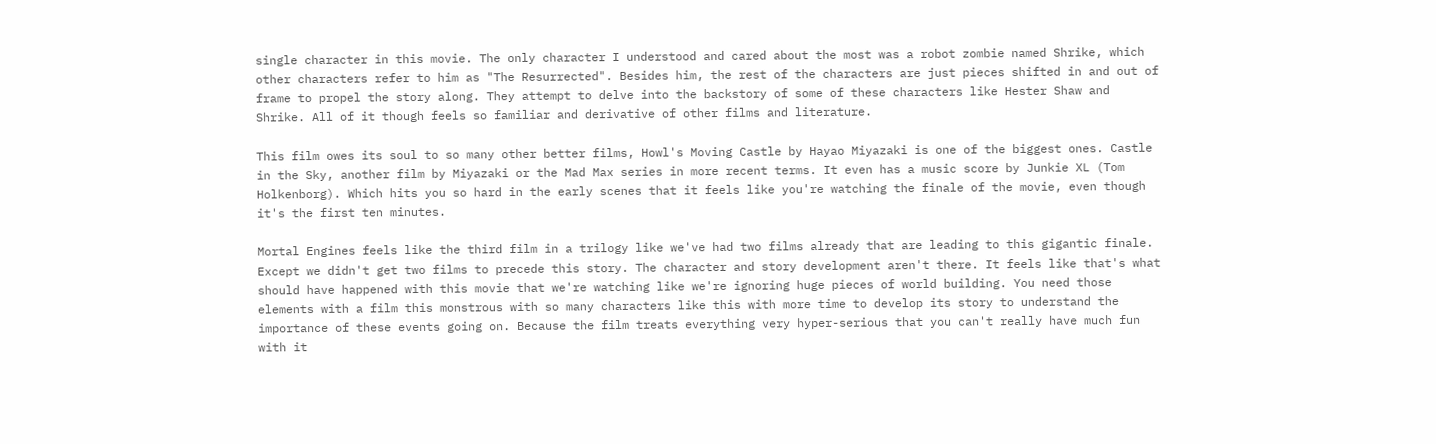single character in this movie. The only character I understood and cared about the most was a robot zombie named Shrike, which other characters refer to him as "The Resurrected". Besides him, the rest of the characters are just pieces shifted in and out of frame to propel the story along. They attempt to delve into the backstory of some of these characters like Hester Shaw and Shrike. All of it though feels so familiar and derivative of other films and literature.

This film owes its soul to so many other better films, Howl's Moving Castle by Hayao Miyazaki is one of the biggest ones. Castle in the Sky, another film by Miyazaki or the Mad Max series in more recent terms. It even has a music score by Junkie XL (Tom Holkenborg). Which hits you so hard in the early scenes that it feels like you're watching the finale of the movie, even though it's the first ten minutes.

Mortal Engines feels like the third film in a trilogy like we've had two films already that are leading to this gigantic finale. Except we didn't get two films to precede this story. The character and story development aren't there. It feels like that's what should have happened with this movie that we're watching like we're ignoring huge pieces of world building. You need those elements with a film this monstrous with so many characters like this with more time to develop its story to understand the importance of these events going on. Because the film treats everything very hyper-serious that you can't really have much fun with it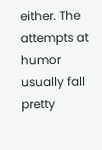either. The attempts at humor usually fall pretty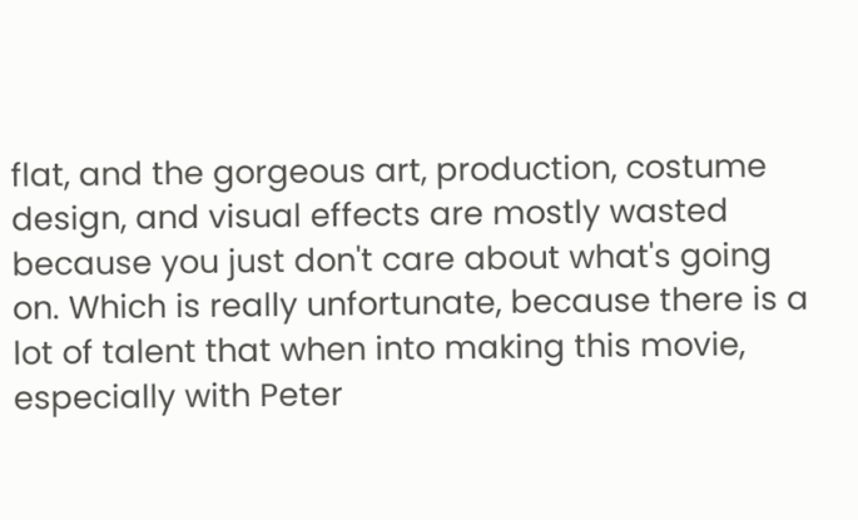flat, and the gorgeous art, production, costume design, and visual effects are mostly wasted because you just don't care about what's going on. Which is really unfortunate, because there is a lot of talent that when into making this movie, especially with Peter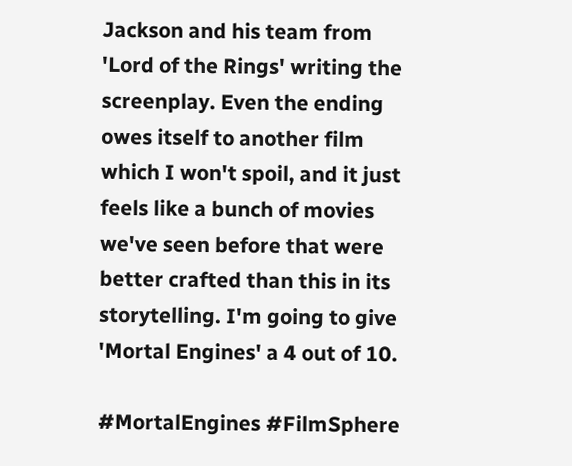Jackson and his team from 'Lord of the Rings' writing the screenplay. Even the ending owes itself to another film which I won't spoil, and it just feels like a bunch of movies we've seen before that were better crafted than this in its storytelling. I'm going to give 'Mortal Engines' a 4 out of 10.

#MortalEngines #FilmSphere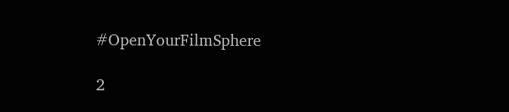#OpenYourFilmSphere

2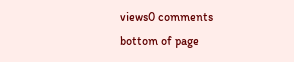views0 comments
bottom of page